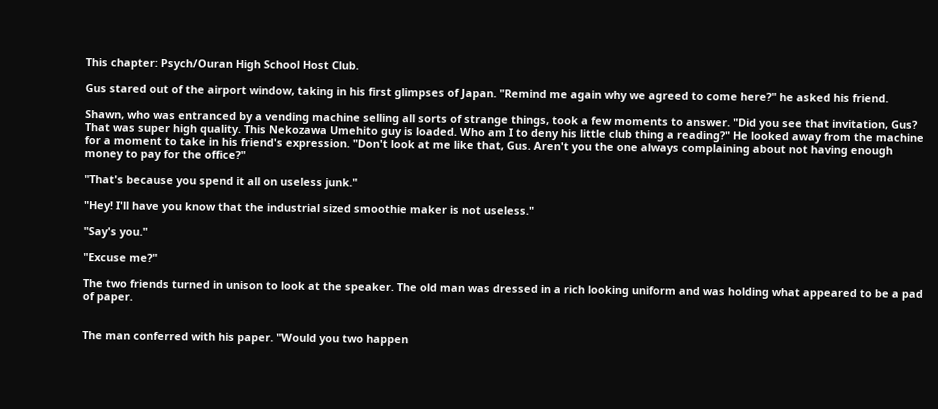This chapter: Psych/Ouran High School Host Club.

Gus stared out of the airport window, taking in his first glimpses of Japan. "Remind me again why we agreed to come here?" he asked his friend.

Shawn, who was entranced by a vending machine selling all sorts of strange things, took a few moments to answer. "Did you see that invitation, Gus? That was super high quality. This Nekozawa Umehito guy is loaded. Who am I to deny his little club thing a reading?" He looked away from the machine for a moment to take in his friend's expression. "Don't look at me like that, Gus. Aren't you the one always complaining about not having enough money to pay for the office?"

"That's because you spend it all on useless junk."

"Hey! I'll have you know that the industrial sized smoothie maker is not useless."

"Say's you."

"Excuse me?"

The two friends turned in unison to look at the speaker. The old man was dressed in a rich looking uniform and was holding what appeared to be a pad of paper.


The man conferred with his paper. "Would you two happen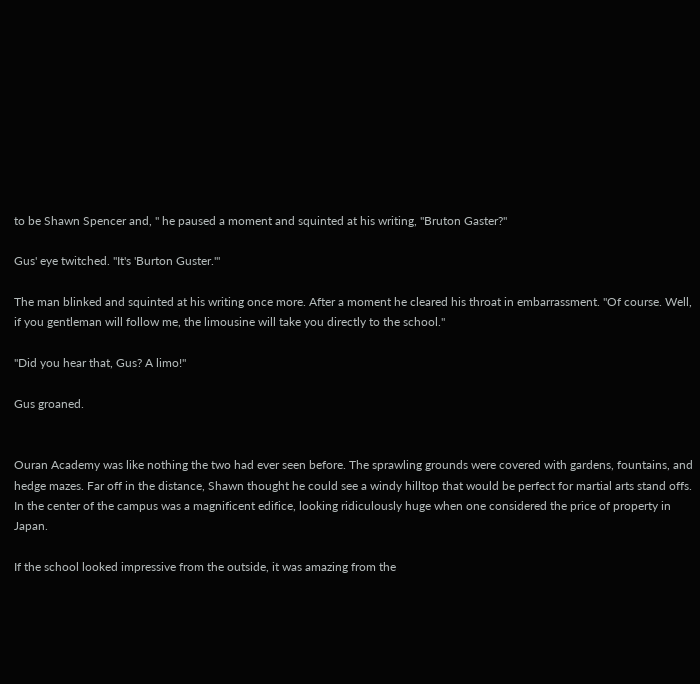to be Shawn Spencer and, " he paused a moment and squinted at his writing, "Bruton Gaster?"

Gus' eye twitched. "It's 'Burton Guster.'"

The man blinked and squinted at his writing once more. After a moment he cleared his throat in embarrassment. "Of course. Well, if you gentleman will follow me, the limousine will take you directly to the school."

"Did you hear that, Gus? A limo!"

Gus groaned.


Ouran Academy was like nothing the two had ever seen before. The sprawling grounds were covered with gardens, fountains, and hedge mazes. Far off in the distance, Shawn thought he could see a windy hilltop that would be perfect for martial arts stand offs. In the center of the campus was a magnificent edifice, looking ridiculously huge when one considered the price of property in Japan.

If the school looked impressive from the outside, it was amazing from the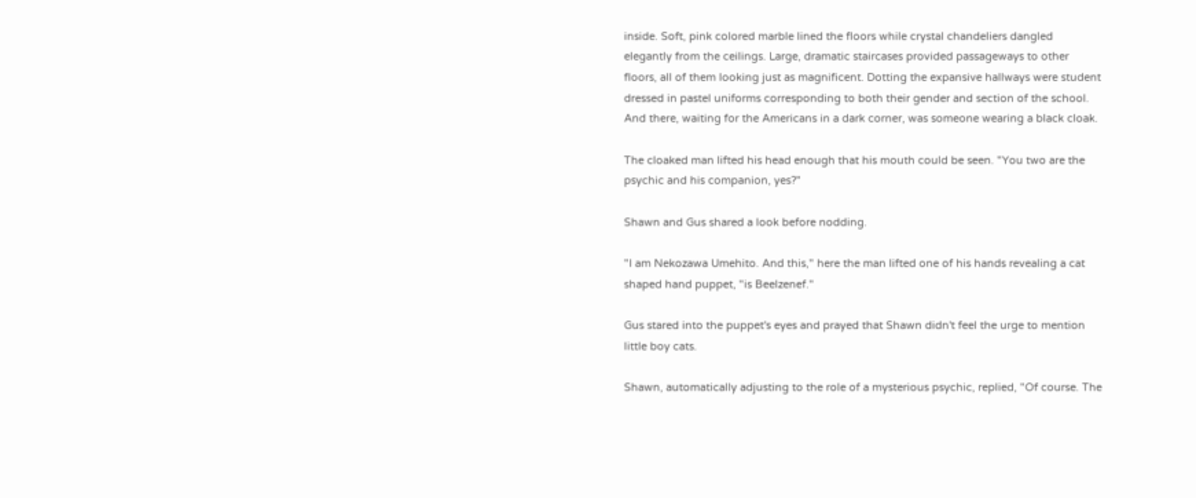inside. Soft, pink colored marble lined the floors while crystal chandeliers dangled elegantly from the ceilings. Large, dramatic staircases provided passageways to other floors, all of them looking just as magnificent. Dotting the expansive hallways were student dressed in pastel uniforms corresponding to both their gender and section of the school. And there, waiting for the Americans in a dark corner, was someone wearing a black cloak.

The cloaked man lifted his head enough that his mouth could be seen. "You two are the psychic and his companion, yes?"

Shawn and Gus shared a look before nodding.

"I am Nekozawa Umehito. And this," here the man lifted one of his hands revealing a cat shaped hand puppet, "is Beelzenef."

Gus stared into the puppet's eyes and prayed that Shawn didn't feel the urge to mention little boy cats.

Shawn, automatically adjusting to the role of a mysterious psychic, replied, "Of course. The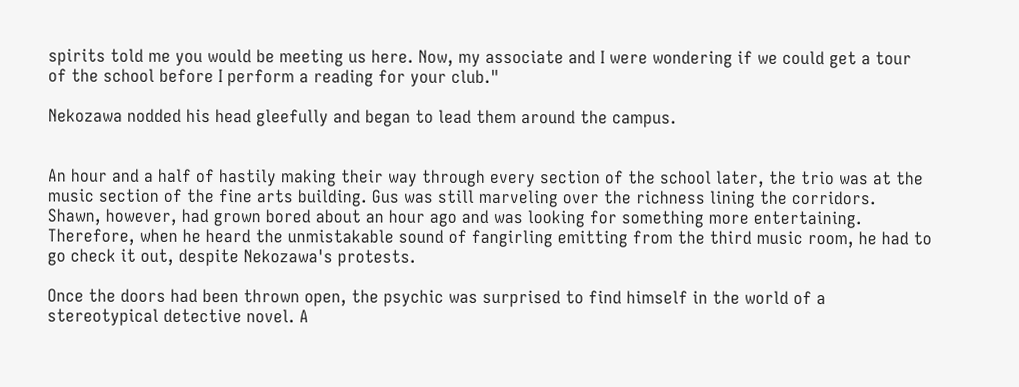spirits told me you would be meeting us here. Now, my associate and I were wondering if we could get a tour of the school before I perform a reading for your club."

Nekozawa nodded his head gleefully and began to lead them around the campus.


An hour and a half of hastily making their way through every section of the school later, the trio was at the music section of the fine arts building. Gus was still marveling over the richness lining the corridors. Shawn, however, had grown bored about an hour ago and was looking for something more entertaining. Therefore, when he heard the unmistakable sound of fangirling emitting from the third music room, he had to go check it out, despite Nekozawa's protests.

Once the doors had been thrown open, the psychic was surprised to find himself in the world of a stereotypical detective novel. A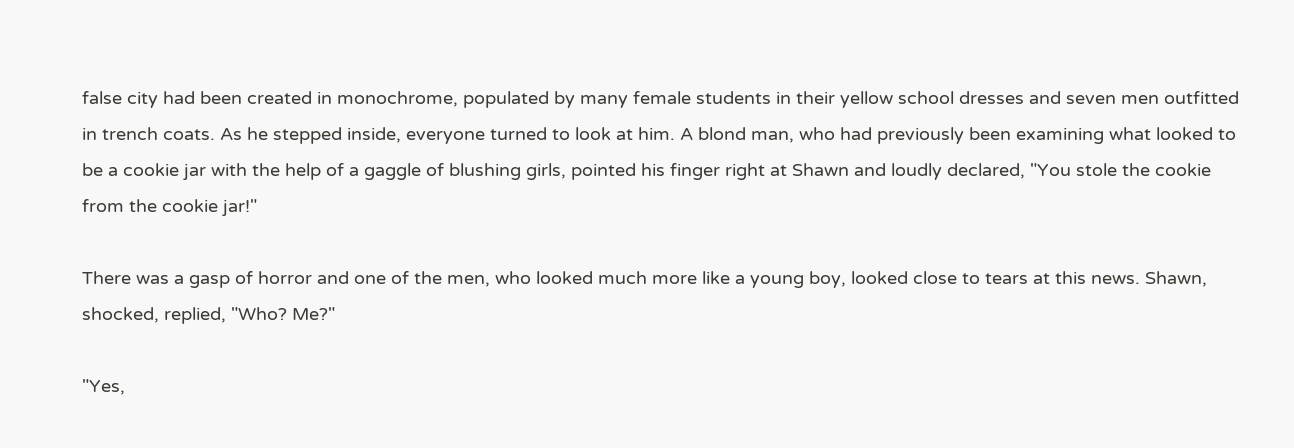false city had been created in monochrome, populated by many female students in their yellow school dresses and seven men outfitted in trench coats. As he stepped inside, everyone turned to look at him. A blond man, who had previously been examining what looked to be a cookie jar with the help of a gaggle of blushing girls, pointed his finger right at Shawn and loudly declared, "You stole the cookie from the cookie jar!"

There was a gasp of horror and one of the men, who looked much more like a young boy, looked close to tears at this news. Shawn, shocked, replied, "Who? Me?"

"Yes,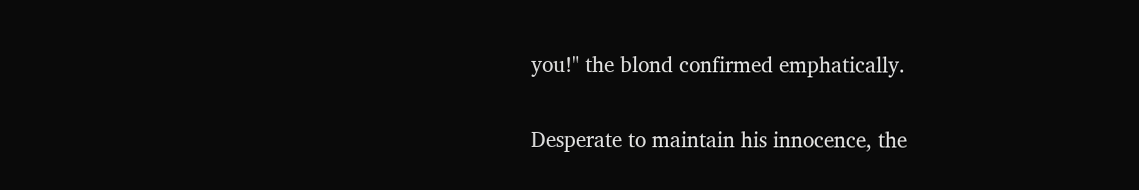you!" the blond confirmed emphatically.

Desperate to maintain his innocence, the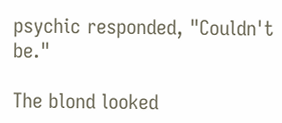psychic responded, "Couldn't be."

The blond looked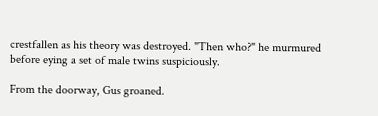crestfallen as his theory was destroyed. "Then who?" he murmured before eying a set of male twins suspiciously.

From the doorway, Gus groaned.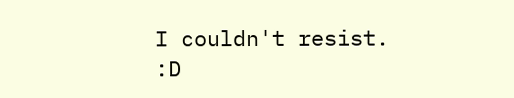I couldn't resist. :D